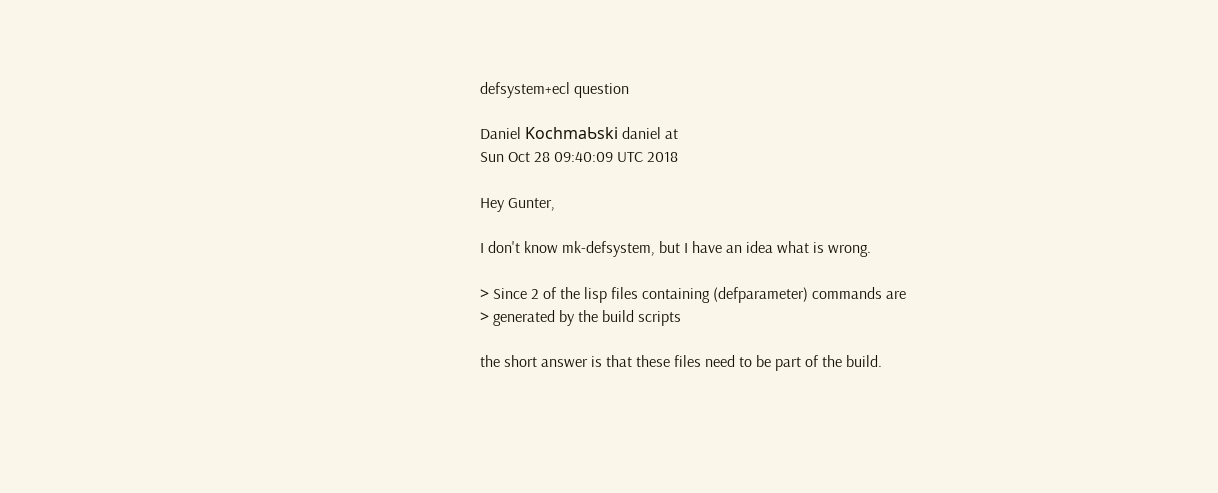defsystem+ecl question

Daniel KochmaƄski daniel at
Sun Oct 28 09:40:09 UTC 2018

Hey Gunter,

I don't know mk-defsystem, but I have an idea what is wrong.

> Since 2 of the lisp files containing (defparameter) commands are
> generated by the build scripts

the short answer is that these files need to be part of the build.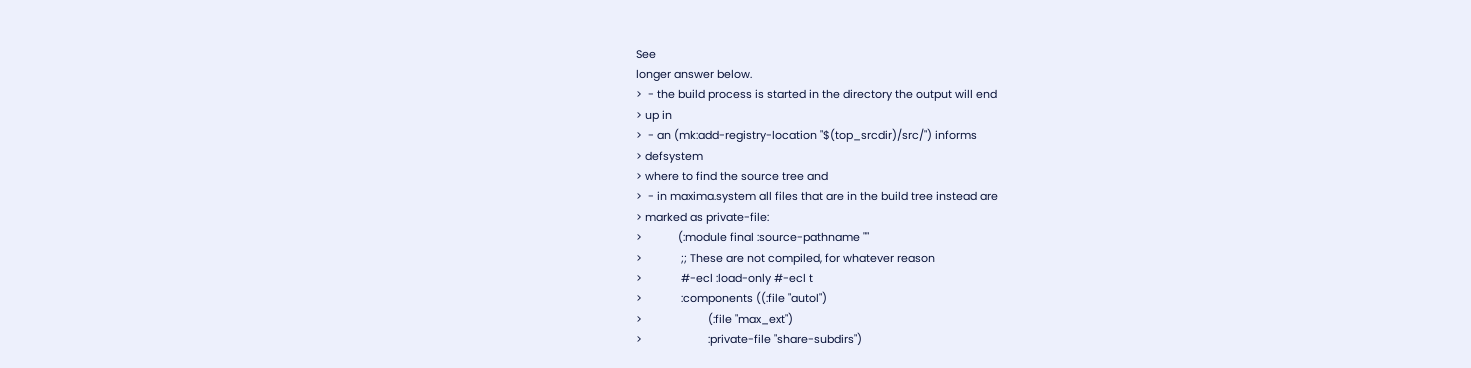See
longer answer below.
>  - the build process is started in the directory the output will end
> up in
>  - an (mk:add-registry-location "$(top_srcdir)/src/") informs
> defsystem
> where to find the source tree and
>  - in maxima.system all files that are in the build tree instead are
> marked as private-file:
>            (:module final :source-pathname ""
>             ;; These are not compiled, for whatever reason
>             #-ecl :load-only #-ecl t
>             :components ((:file "autol")
>                      (:file "max_ext")
>                      :private-file "share-subdirs")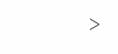>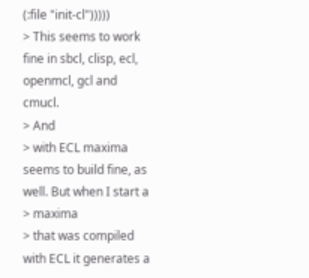(:file "init-cl")))))
> This seems to work fine in sbcl, clisp, ecl, openmcl, gcl and cmucl.
> And
> with ECL maxima seems to build fine, as well. But when I start a
> maxima
> that was compiled with ECL it generates a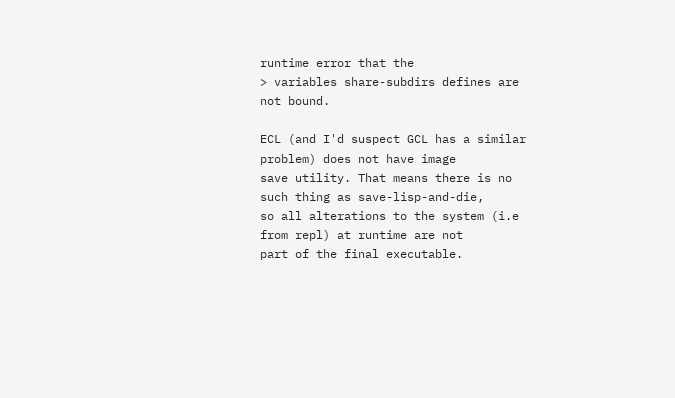runtime error that the
> variables share-subdirs defines are not bound.

ECL (and I'd suspect GCL has a similar problem) does not have image
save utility. That means there is no such thing as save-lisp-and-die,
so all alterations to the system (i.e from repl) at runtime are not
part of the final executable.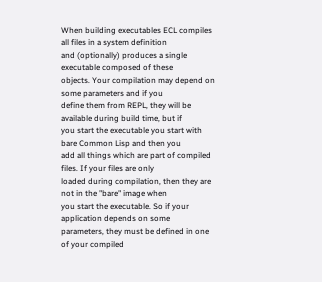When building executables ECL compiles all files in a system definition
and (optionally) produces a single executable composed of these
objects. Your compilation may depend on some parameters and if you
define them from REPL, they will be available during build time, but if
you start the executable you start with bare Common Lisp and then you
add all things which are part of compiled files. If your files are only
loaded during compilation, then they are not in the "bare" image when
you start the executable. So if your application depends on some
parameters, they must be defined in one of your compiled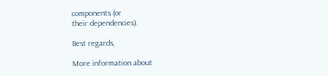components (or
their dependencies).

Best regards,

More information about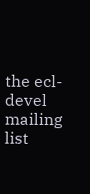the ecl-devel mailing list